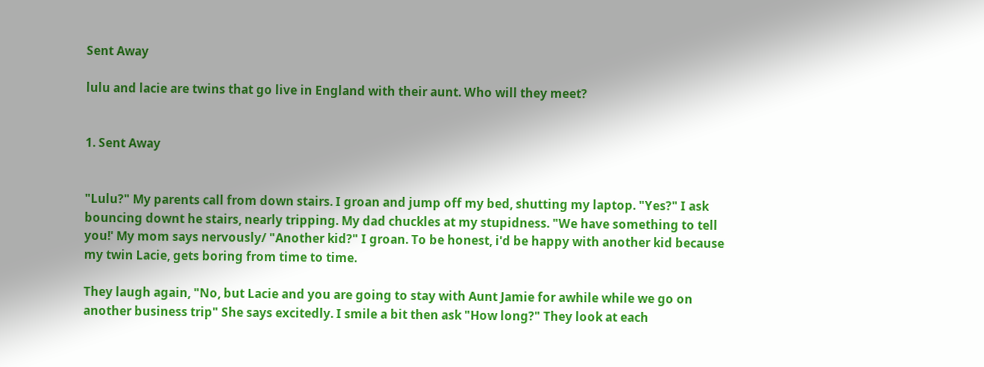Sent Away

lulu and lacie are twins that go live in England with their aunt. Who will they meet?


1. Sent Away


"Lulu?" My parents call from down stairs. I groan and jump off my bed, shutting my laptop. "Yes?" I ask bouncing downt he stairs, nearly tripping. My dad chuckles at my stupidness. "We have something to tell you!' My mom says nervously/ "Another kid?" I groan. To be honest, i'd be happy with another kid because my twin Lacie, gets boring from time to time.

They laugh again, "No, but Lacie and you are going to stay with Aunt Jamie for awhile while we go on another business trip" She says excitedly. I smile a bit then ask "How long?" They look at each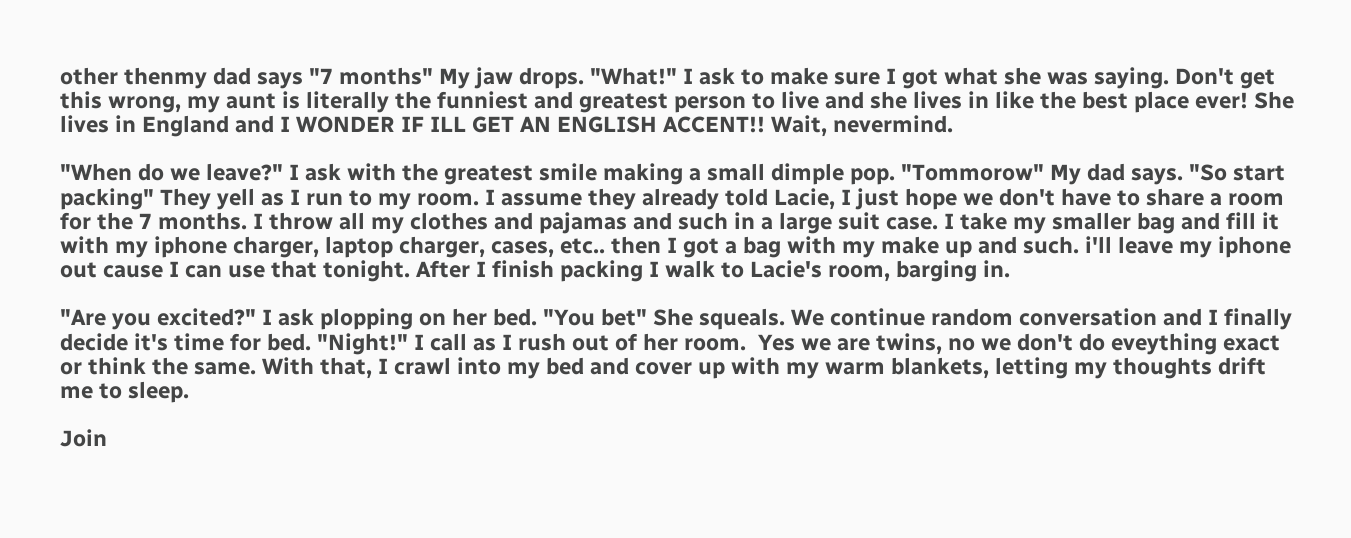other thenmy dad says "7 months" My jaw drops. "What!" I ask to make sure I got what she was saying. Don't get this wrong, my aunt is literally the funniest and greatest person to live and she lives in like the best place ever! She lives in England and I WONDER IF ILL GET AN ENGLISH ACCENT!! Wait, nevermind.

"When do we leave?" I ask with the greatest smile making a small dimple pop. "Tommorow" My dad says. "So start packing" They yell as I run to my room. I assume they already told Lacie, I just hope we don't have to share a room for the 7 months. I throw all my clothes and pajamas and such in a large suit case. I take my smaller bag and fill it with my iphone charger, laptop charger, cases, etc.. then I got a bag with my make up and such. i'll leave my iphone out cause I can use that tonight. After I finish packing I walk to Lacie's room, barging in.

"Are you excited?" I ask plopping on her bed. "You bet" She squeals. We continue random conversation and I finally decide it's time for bed. "Night!" I call as I rush out of her room.  Yes we are twins, no we don't do eveything exact or think the same. With that, I crawl into my bed and cover up with my warm blankets, letting my thoughts drift me to sleep.

Join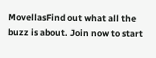MovellasFind out what all the buzz is about. Join now to start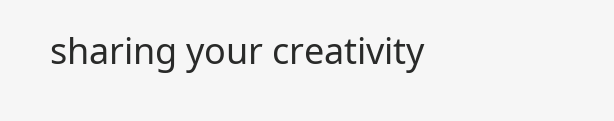sharing your creativity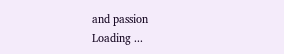and passion
Loading ...